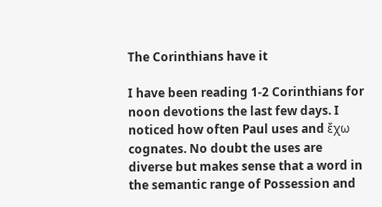The Corinthians have it

I have been reading 1-2 Corinthians for noon devotions the last few days. I noticed how often Paul uses and ἔχω cognates. No doubt the uses are diverse but makes sense that a word in the semantic range of Possession and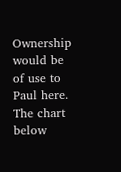Ownership would be of use to Paul here. The chart below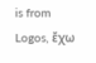is from Logos, ἔχω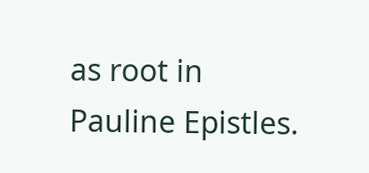as root in Pauline Epistles.